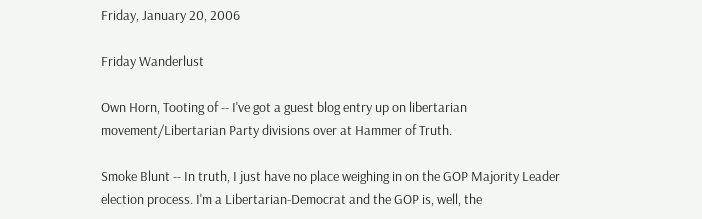Friday, January 20, 2006

Friday Wanderlust

Own Horn, Tooting of -- I've got a guest blog entry up on libertarian movement/Libertarian Party divisions over at Hammer of Truth.

Smoke Blunt -- In truth, I just have no place weighing in on the GOP Majority Leader election process. I'm a Libertarian-Democrat and the GOP is, well, the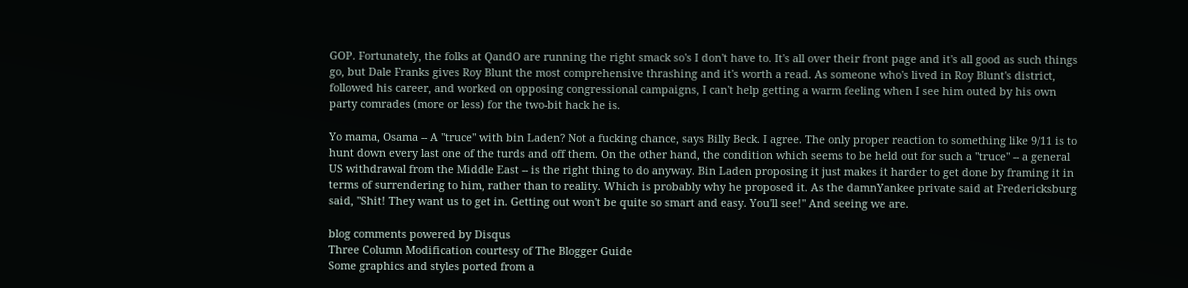GOP. Fortunately, the folks at QandO are running the right smack so's I don't have to. It's all over their front page and it's all good as such things go, but Dale Franks gives Roy Blunt the most comprehensive thrashing and it's worth a read. As someone who's lived in Roy Blunt's district, followed his career, and worked on opposing congressional campaigns, I can't help getting a warm feeling when I see him outed by his own party comrades (more or less) for the two-bit hack he is.

Yo mama, Osama -- A "truce" with bin Laden? Not a fucking chance, says Billy Beck. I agree. The only proper reaction to something like 9/11 is to hunt down every last one of the turds and off them. On the other hand, the condition which seems to be held out for such a "truce" -- a general US withdrawal from the Middle East -- is the right thing to do anyway. Bin Laden proposing it just makes it harder to get done by framing it in terms of surrendering to him, rather than to reality. Which is probably why he proposed it. As the damnYankee private said at Fredericksburg said, "Shit! They want us to get in. Getting out won't be quite so smart and easy. You'll see!" And seeing we are.

blog comments powered by Disqus
Three Column Modification courtesy of The Blogger Guide
Some graphics and styles ported from a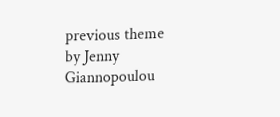previous theme by Jenny Giannopoulou